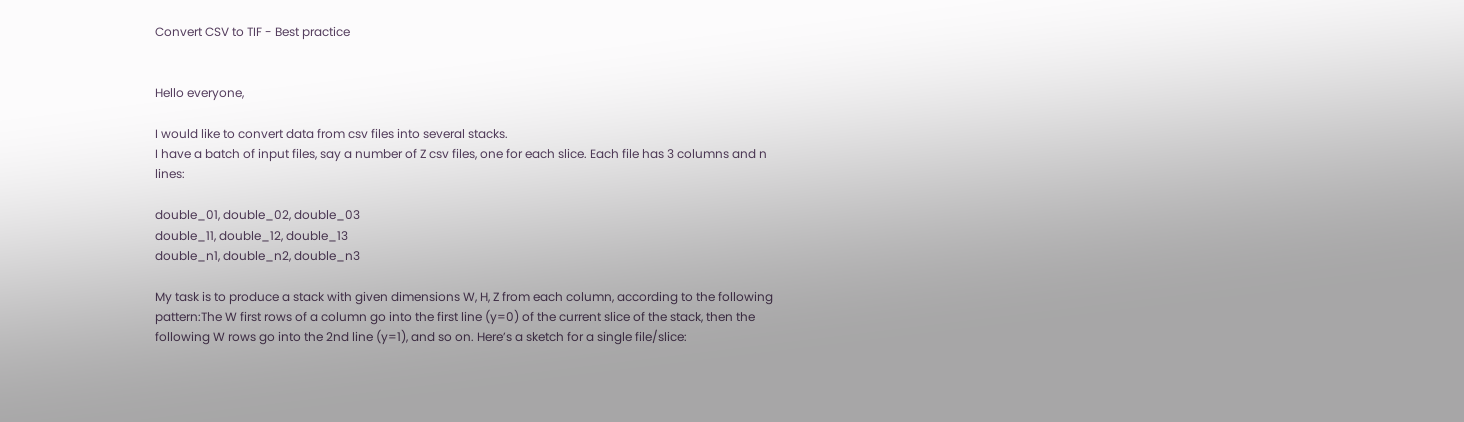Convert CSV to TIF - Best practice


Hello everyone,

I would like to convert data from csv files into several stacks.
I have a batch of input files, say a number of Z csv files, one for each slice. Each file has 3 columns and n lines:

double_01, double_02, double_03
double_11, double_12, double_13
double_n1, double_n2, double_n3

My task is to produce a stack with given dimensions W, H, Z from each column, according to the following pattern:The W first rows of a column go into the first line (y=0) of the current slice of the stack, then the following W rows go into the 2nd line (y=1), and so on. Here’s a sketch for a single file/slice: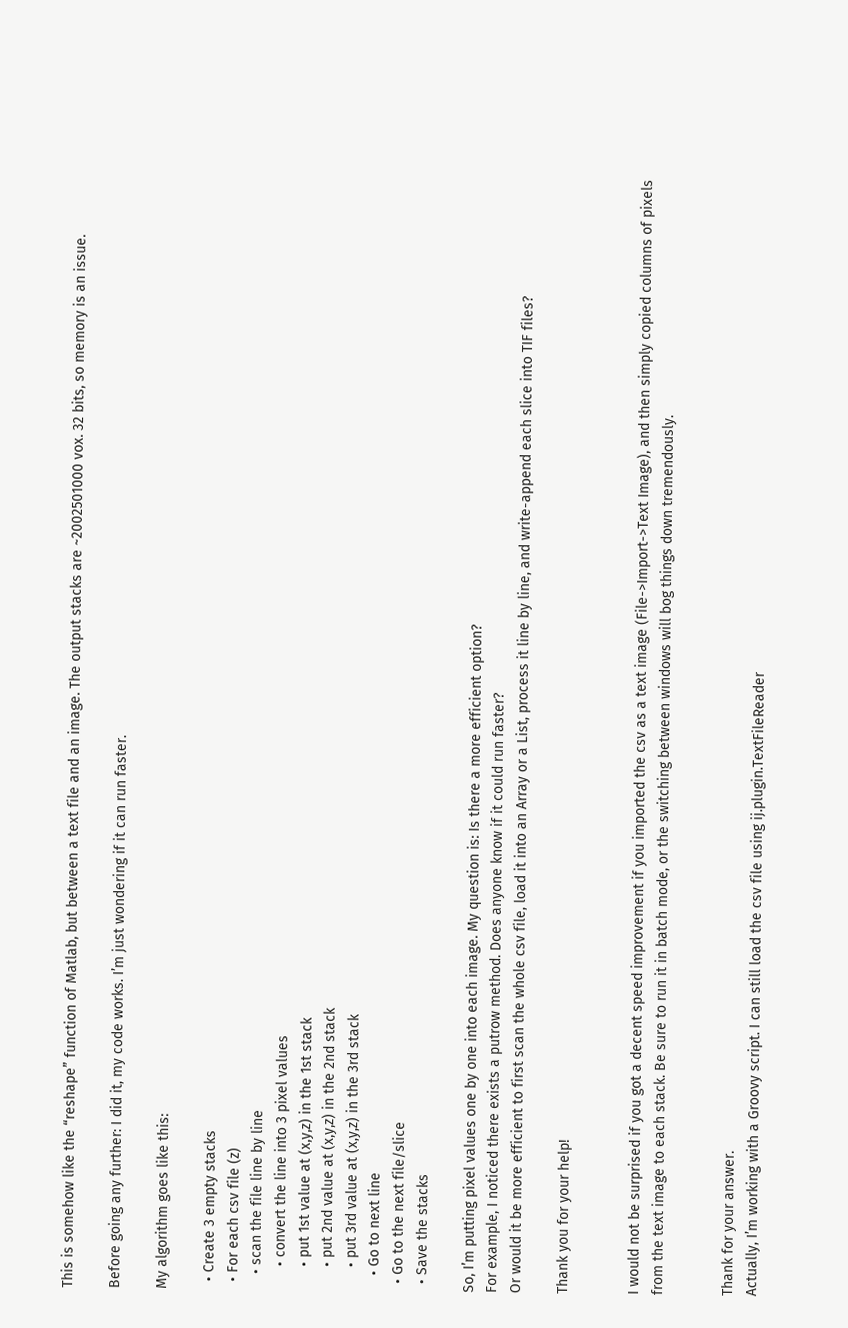This is somehow like the “reshape” function of Matlab, but between a text file and an image. The output stacks are ~2002501000 vox. 32 bits, so memory is an issue.

Before going any further: I did it, my code works. I’m just wondering if it can run faster.

My algorithm goes like this:

  • Create 3 empty stacks
  • For each csv file (z)
    • scan the file line by line
      • convert the line into 3 pixel values
      • put 1st value at (x,y,z) in the 1st stack
      • put 2nd value at (x,y,z) in the 2nd stack
      • put 3rd value at (x,y,z) in the 3rd stack
    • Go to next line
  • Go to the next file/slice
  • Save the stacks

So, I’m putting pixel values one by one into each image. My question is: Is there a more efficient option?
For example, I noticed there exists a putrow method. Does anyone know if it could run faster?
Or would it be more efficient to first scan the whole csv file, load it into an Array or a List, process it line by line, and write-append each slice into TIF files?

Thank you for your help!


I would not be surprised if you got a decent speed improvement if you imported the csv as a text image (File->Import->Text Image), and then simply copied columns of pixels from the text image to each stack. Be sure to run it in batch mode, or the switching between windows will bog things down tremendously.


Thank for your answer.
Actually, I’m working with a Groovy script. I can still load the csv file using ij.plugin.TextFileReader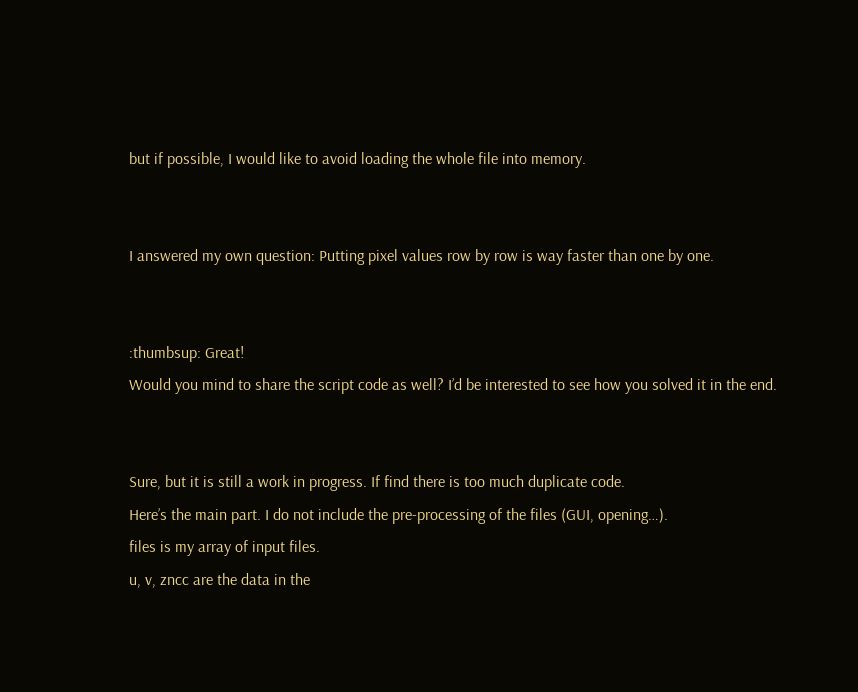but if possible, I would like to avoid loading the whole file into memory.


I answered my own question: Putting pixel values row by row is way faster than one by one.


:thumbsup: Great!
Would you mind to share the script code as well? I’d be interested to see how you solved it in the end.


Sure, but it is still a work in progress. If find there is too much duplicate code.
Here’s the main part. I do not include the pre-processing of the files (GUI, opening…).
files is my array of input files.
u, v, zncc are the data in the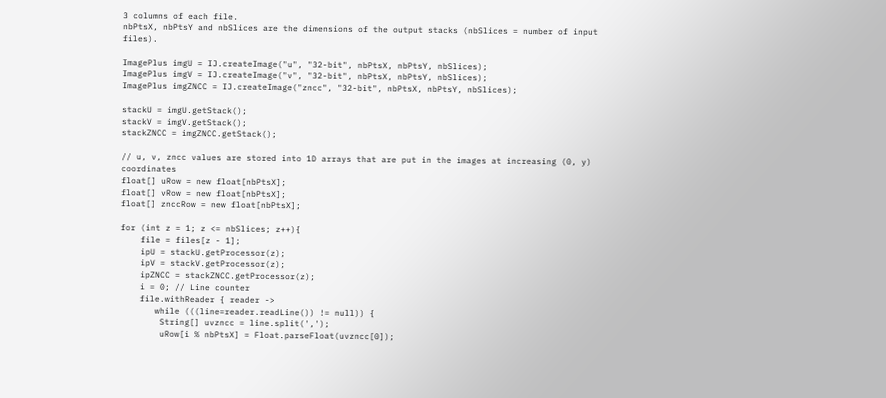3 columns of each file.
nbPtsX, nbPtsY and nbSlices are the dimensions of the output stacks (nbSlices = number of input files).

ImagePlus imgU = IJ.createImage("u", "32-bit", nbPtsX, nbPtsY, nbSlices);
ImagePlus imgV = IJ.createImage("v", "32-bit", nbPtsX, nbPtsY, nbSlices);
ImagePlus imgZNCC = IJ.createImage("zncc", "32-bit", nbPtsX, nbPtsY, nbSlices);

stackU = imgU.getStack();
stackV = imgV.getStack();
stackZNCC = imgZNCC.getStack();

// u, v, zncc values are stored into 1D arrays that are put in the images at increasing (0, y) coordinates
float[] uRow = new float[nbPtsX];
float[] vRow = new float[nbPtsX];
float[] znccRow = new float[nbPtsX];

for (int z = 1; z <= nbSlices; z++){
    file = files[z - 1];
    ipU = stackU.getProcessor(z);
    ipV = stackV.getProcessor(z);
    ipZNCC = stackZNCC.getProcessor(z);
    i = 0; // Line counter
    file.withReader { reader ->
       while (((line=reader.readLine()) != null)) {
        String[] uvzncc = line.split(',');
        uRow[i % nbPtsX] = Float.parseFloat(uvzncc[0]);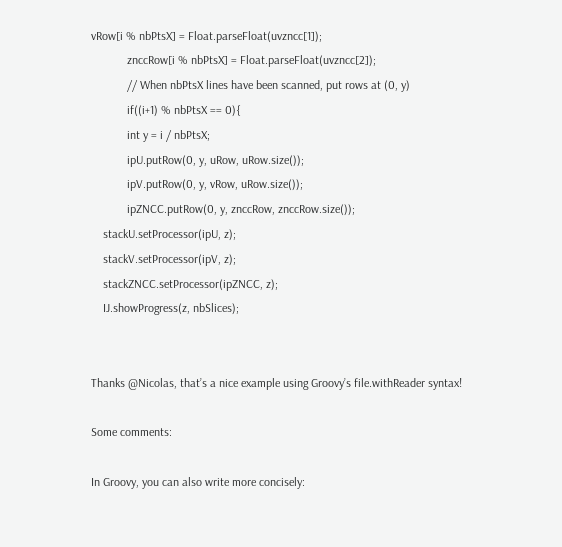vRow[i % nbPtsX] = Float.parseFloat(uvzncc[1]);
            znccRow[i % nbPtsX] = Float.parseFloat(uvzncc[2]);
            // When nbPtsX lines have been scanned, put rows at (0, y)
            if((i+1) % nbPtsX == 0){
            int y = i / nbPtsX;
            ipU.putRow(0, y, uRow, uRow.size());
            ipV.putRow(0, y, vRow, uRow.size());
            ipZNCC.putRow(0, y, znccRow, znccRow.size());
    stackU.setProcessor(ipU, z);
    stackV.setProcessor(ipV, z);
    stackZNCC.setProcessor(ipZNCC, z);
    IJ.showProgress(z, nbSlices);


Thanks @Nicolas, that’s a nice example using Groovy’s file.withReader syntax!

Some comments:

In Groovy, you can also write more concisely: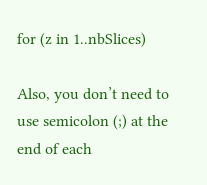for (z in 1..nbSlices)

Also, you don’t need to use semicolon (;) at the end of each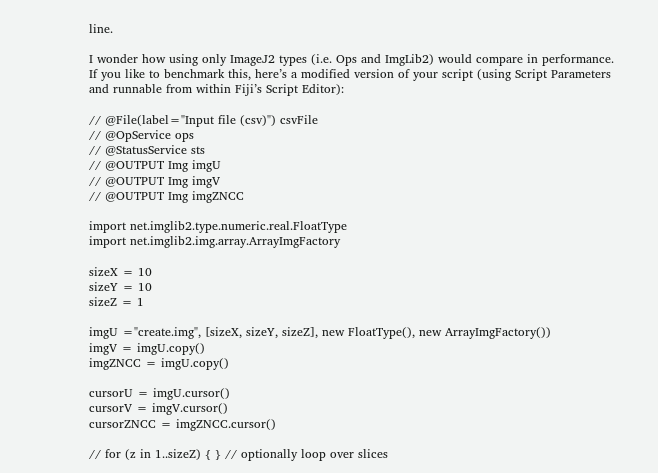line.

I wonder how using only ImageJ2 types (i.e. Ops and ImgLib2) would compare in performance.
If you like to benchmark this, here’s a modified version of your script (using Script Parameters and runnable from within Fiji’s Script Editor):

// @File(label="Input file (csv)") csvFile
// @OpService ops
// @StatusService sts
// @OUTPUT Img imgU
// @OUTPUT Img imgV
// @OUTPUT Img imgZNCC

import net.imglib2.type.numeric.real.FloatType
import net.imglib2.img.array.ArrayImgFactory

sizeX = 10
sizeY = 10
sizeZ = 1

imgU ="create.img", [sizeX, sizeY, sizeZ], new FloatType(), new ArrayImgFactory())
imgV = imgU.copy()
imgZNCC = imgU.copy()

cursorU = imgU.cursor()
cursorV = imgV.cursor()
cursorZNCC = imgZNCC.cursor()

// for (z in 1..sizeZ) { } // optionally loop over slices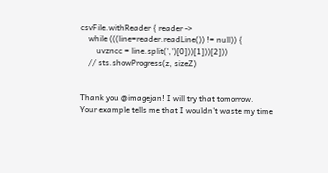csvFile.withReader { reader ->
    while (((line=reader.readLine()) != null)) {
        uvzncc = line.split(',')[0]))[1]))[2]))
    // sts.showProgress(z, sizeZ)


Thank you @imagejan! I will try that tomorrow.
Your example tells me that I wouldn’t waste my time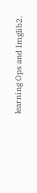learning Ops and Imglib2.